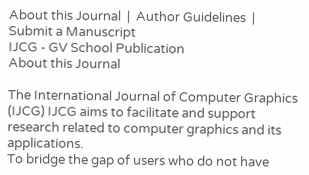About this Journal  |  Author Guidelines  |   Submit a Manuscript
IJCG - GV School Publication
About this Journal

The International Journal of Computer Graphics (IJCG) IJCG aims to facilitate and support research related to computer graphics and its applications.
To bridge the gap of users who do not have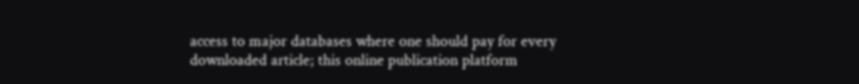access to major databases where one should pay for every downloaded article; this online publication platform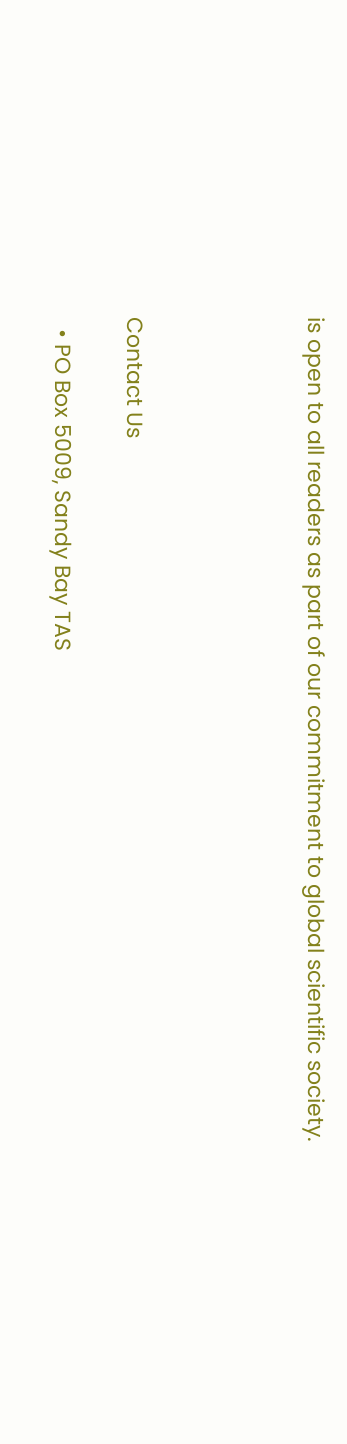is open to all readers as part of our commitment to global scientific society.




Contact Us

  • PO Box 5009, Sandy Bay TAS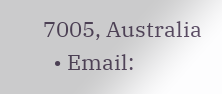7005, Australia
  • Email: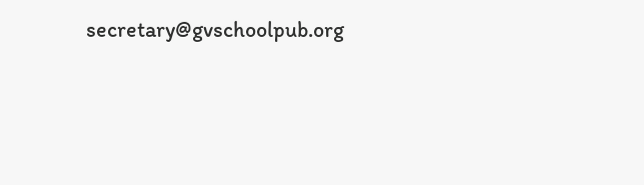secretary@gvschoolpub.org